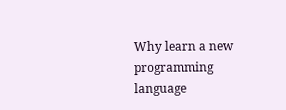Why learn a new programming language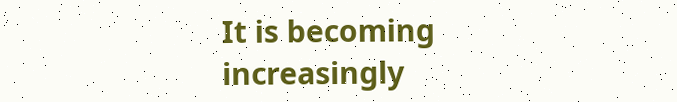It is becoming increasingly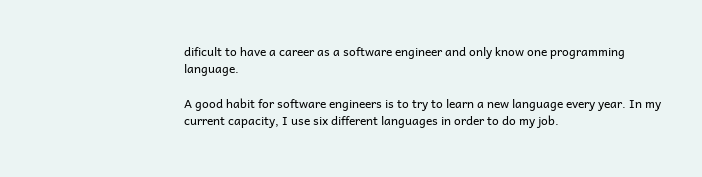dificult to have a career as a software engineer and only know one programming language.

A good habit for software engineers is to try to learn a new language every year. In my current capacity, I use six different languages in order to do my job.